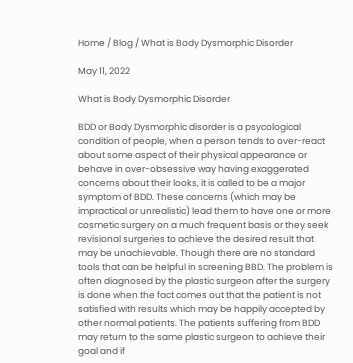Home / Blog / What is Body Dysmorphic Disorder

May 11, 2022

What is Body Dysmorphic Disorder

BDD or Body Dysmorphic disorder is a psycological condition of people, when a person tends to over-react about some aspect of their physical appearance or behave in over-obsessive way having exaggerated concerns about their looks, it is called to be a major symptom of BDD. These concerns (which may be impractical or unrealistic) lead them to have one or more cosmetic surgery on a much frequent basis or they seek revisional surgeries to achieve the desired result that may be unachievable. Though there are no standard tools that can be helpful in screening BBD. The problem is often diagnosed by the plastic surgeon after the surgery is done when the fact comes out that the patient is not satisfied with results which may be happily accepted by other normal patients. The patients suffering from BDD may return to the same plastic surgeon to achieve their goal and if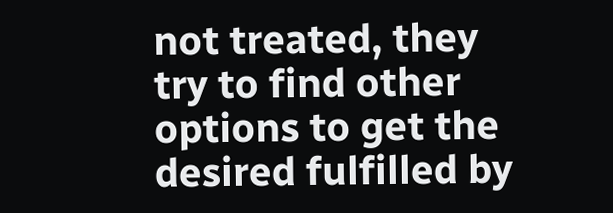not treated, they try to find other options to get the desired fulfilled by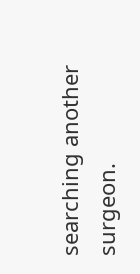searching another surgeon.